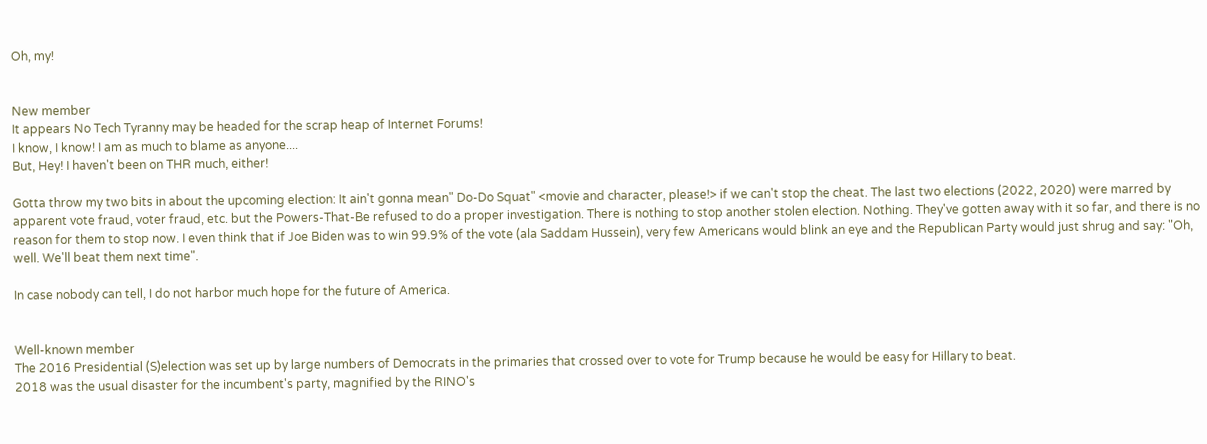Oh, my!


New member
It appears No Tech Tyranny may be headed for the scrap heap of Internet Forums!
I know, I know! I am as much to blame as anyone....
But, Hey! I haven't been on THR much, either!

Gotta throw my two bits in about the upcoming election: It ain't gonna mean" Do-Do Squat" <movie and character, please!> if we can't stop the cheat. The last two elections (2022, 2020) were marred by apparent vote fraud, voter fraud, etc. but the Powers-That-Be refused to do a proper investigation. There is nothing to stop another stolen election. Nothing. They've gotten away with it so far, and there is no reason for them to stop now. I even think that if Joe Biden was to win 99.9% of the vote (ala Saddam Hussein), very few Americans would blink an eye and the Republican Party would just shrug and say: "Oh, well. We'll beat them next time".

In case nobody can tell, I do not harbor much hope for the future of America.


Well-known member
The 2016 Presidential (S)election was set up by large numbers of Democrats in the primaries that crossed over to vote for Trump because he would be easy for Hillary to beat.
2018 was the usual disaster for the incumbent's party, magnified by the RINO's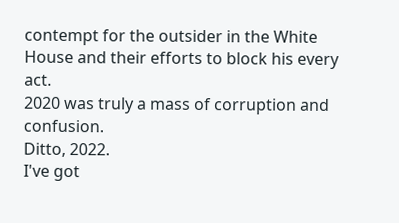contempt for the outsider in the White House and their efforts to block his every act.
2020 was truly a mass of corruption and confusion.
Ditto, 2022.
I've got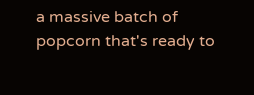a massive batch of popcorn that's ready to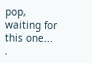pop, waiting for this one... .